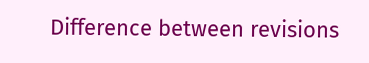Difference between revisions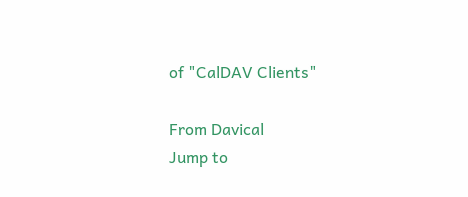of "CalDAV Clients"

From Davical
Jump to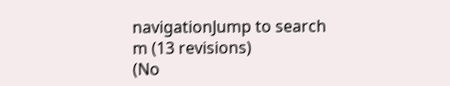navigationJump to search
m (13 revisions)
(No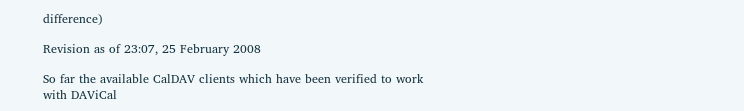difference)

Revision as of 23:07, 25 February 2008

So far the available CalDAV clients which have been verified to work with DAViCal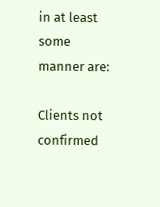in at least some manner are:

Clients not confirmed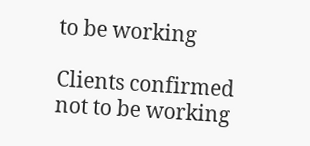to be working

Clients confirmed not to be working